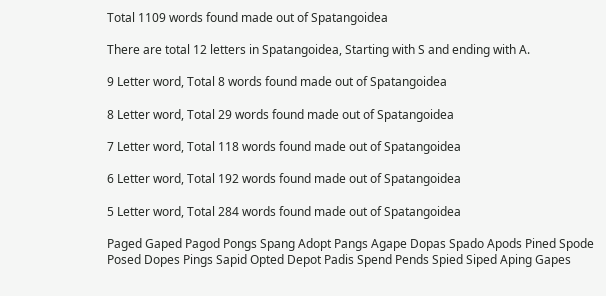Total 1109 words found made out of Spatangoidea

There are total 12 letters in Spatangoidea, Starting with S and ending with A.

9 Letter word, Total 8 words found made out of Spatangoidea

8 Letter word, Total 29 words found made out of Spatangoidea

7 Letter word, Total 118 words found made out of Spatangoidea

6 Letter word, Total 192 words found made out of Spatangoidea

5 Letter word, Total 284 words found made out of Spatangoidea

Paged Gaped Pagod Pongs Spang Adopt Pangs Agape Dopas Spado Apods Pined Spode Posed Dopes Pings Sapid Opted Depot Padis Spend Pends Spied Siped Aping Gapes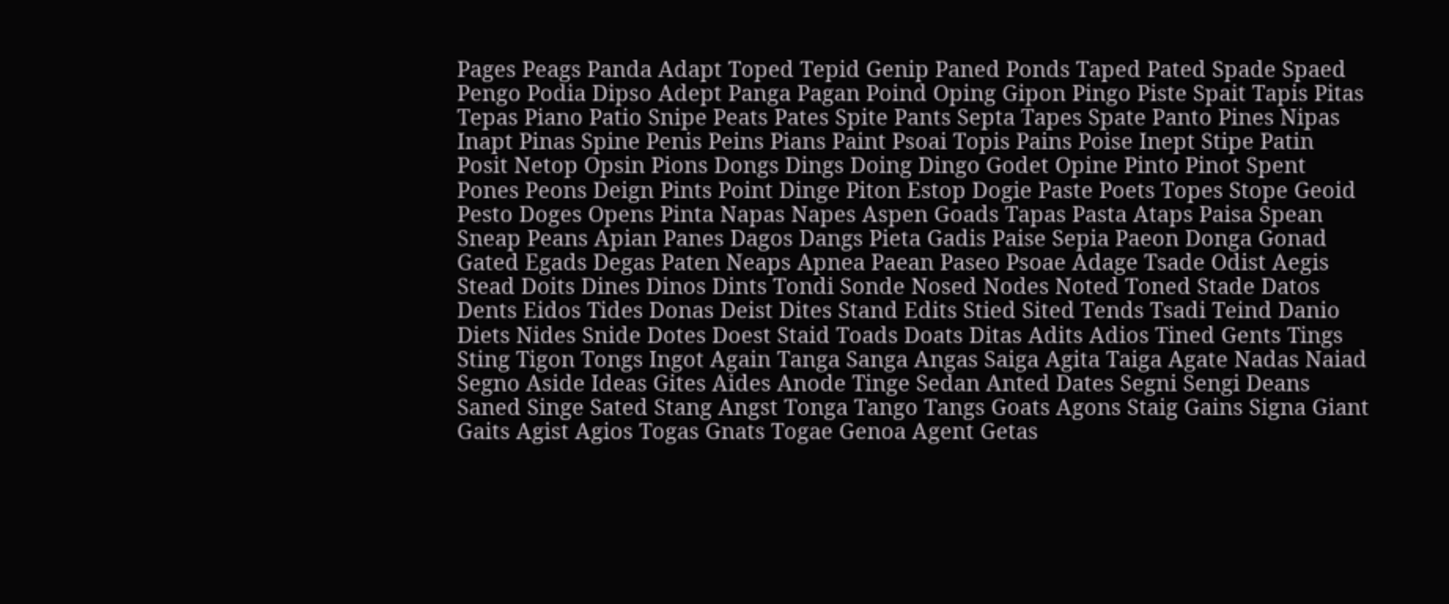Pages Peags Panda Adapt Toped Tepid Genip Paned Ponds Taped Pated Spade Spaed Pengo Podia Dipso Adept Panga Pagan Poind Oping Gipon Pingo Piste Spait Tapis Pitas Tepas Piano Patio Snipe Peats Pates Spite Pants Septa Tapes Spate Panto Pines Nipas Inapt Pinas Spine Penis Peins Pians Paint Psoai Topis Pains Poise Inept Stipe Patin Posit Netop Opsin Pions Dongs Dings Doing Dingo Godet Opine Pinto Pinot Spent Pones Peons Deign Pints Point Dinge Piton Estop Dogie Paste Poets Topes Stope Geoid Pesto Doges Opens Pinta Napas Napes Aspen Goads Tapas Pasta Ataps Paisa Spean Sneap Peans Apian Panes Dagos Dangs Pieta Gadis Paise Sepia Paeon Donga Gonad Gated Egads Degas Paten Neaps Apnea Paean Paseo Psoae Adage Tsade Odist Aegis Stead Doits Dines Dinos Dints Tondi Sonde Nosed Nodes Noted Toned Stade Datos Dents Eidos Tides Donas Deist Dites Stand Edits Stied Sited Tends Tsadi Teind Danio Diets Nides Snide Dotes Doest Staid Toads Doats Ditas Adits Adios Tined Gents Tings Sting Tigon Tongs Ingot Again Tanga Sanga Angas Saiga Agita Taiga Agate Nadas Naiad Segno Aside Ideas Gites Aides Anode Tinge Sedan Anted Dates Segni Sengi Deans Saned Singe Sated Stang Angst Tonga Tango Tangs Goats Agons Staig Gains Signa Giant Gaits Agist Agios Togas Gnats Togae Genoa Agent Getas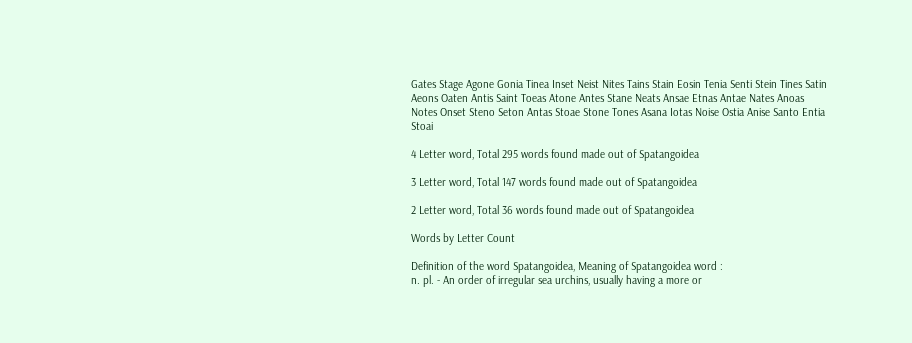Gates Stage Agone Gonia Tinea Inset Neist Nites Tains Stain Eosin Tenia Senti Stein Tines Satin Aeons Oaten Antis Saint Toeas Atone Antes Stane Neats Ansae Etnas Antae Nates Anoas Notes Onset Steno Seton Antas Stoae Stone Tones Asana Iotas Noise Ostia Anise Santo Entia Stoai

4 Letter word, Total 295 words found made out of Spatangoidea

3 Letter word, Total 147 words found made out of Spatangoidea

2 Letter word, Total 36 words found made out of Spatangoidea

Words by Letter Count

Definition of the word Spatangoidea, Meaning of Spatangoidea word :
n. pl. - An order of irregular sea urchins, usually having a more or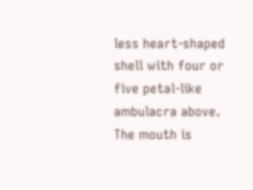less heart-shaped shell with four or five petal-like ambulacra above. The mouth is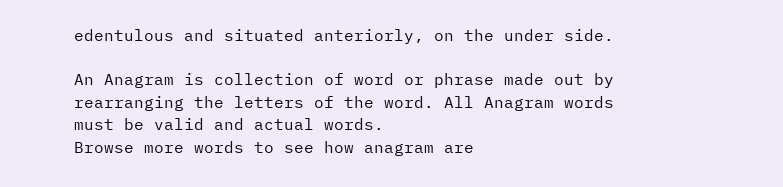edentulous and situated anteriorly, on the under side.

An Anagram is collection of word or phrase made out by rearranging the letters of the word. All Anagram words must be valid and actual words.
Browse more words to see how anagram are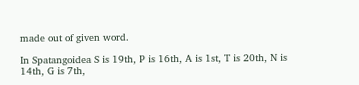made out of given word.

In Spatangoidea S is 19th, P is 16th, A is 1st, T is 20th, N is 14th, G is 7th,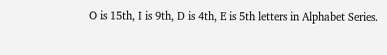O is 15th, I is 9th, D is 4th, E is 5th letters in Alphabet Series.